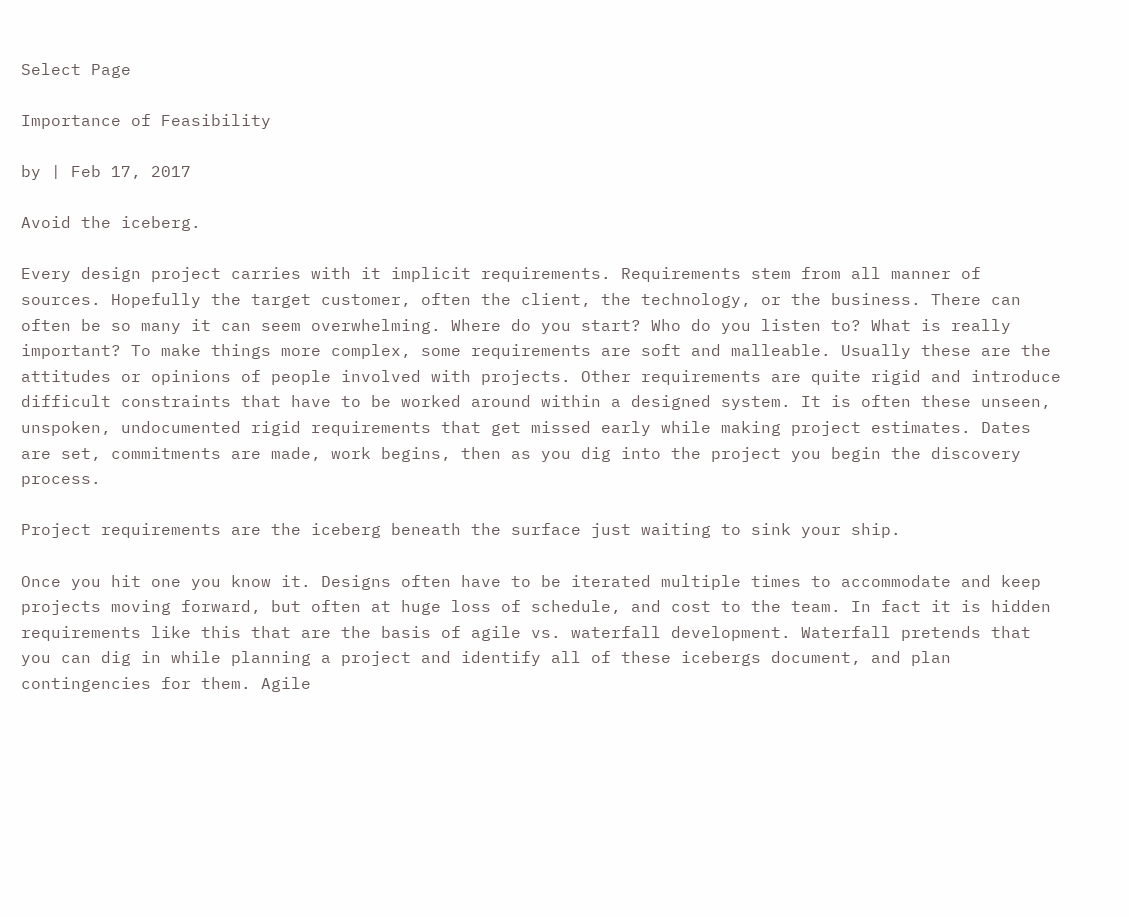Select Page

Importance of Feasibility

by | Feb 17, 2017

Avoid the iceberg.

Every design project carries with it implicit requirements. Requirements stem from all manner of sources. Hopefully the target customer, often the client, the technology, or the business. There can often be so many it can seem overwhelming. Where do you start? Who do you listen to? What is really important? To make things more complex, some requirements are soft and malleable. Usually these are the attitudes or opinions of people involved with projects. Other requirements are quite rigid and introduce difficult constraints that have to be worked around within a designed system. It is often these unseen, unspoken, undocumented rigid requirements that get missed early while making project estimates. Dates are set, commitments are made, work begins, then as you dig into the project you begin the discovery process.

Project requirements are the iceberg beneath the surface just waiting to sink your ship.

Once you hit one you know it. Designs often have to be iterated multiple times to accommodate and keep projects moving forward, but often at huge loss of schedule, and cost to the team. In fact it is hidden requirements like this that are the basis of agile vs. waterfall development. Waterfall pretends that you can dig in while planning a project and identify all of these icebergs document, and plan contingencies for them. Agile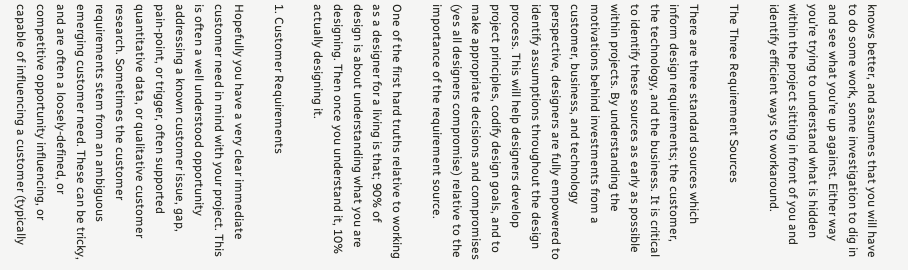knows better, and assumes that you will have to do some work, some investigation to dig in and see what you’re up against. Either way you’re trying to understand what is hidden within the project sitting in front of you and identify efficient ways to workaround.

The Three Requirement Sources

There are three standard sources which inform design requirements; the customer, the technology, and the business. It is critical to identify these sources as early as possible within projects. By understanding the motivations behind investments from a customer, business, and technology perspective, designers are fully empowered to identify assumptions throughout the design process. This will help designers develop project principles, codify design goals, and to make appropriate decisions and compromises (yes all designers compromise) relative to the importance of the requirement source.

One of the first hard truths relative to working as a designer for a living is that; 90% of design is about understanding what you are designing. Then once you understand it, 10% actually designing it.

1. Customer Requirements

Hopefully you have a very clear immediate customer need in mind with your project. This is often a well understood opportunity addressing a known customer issue, gap, pain-point, or trigger, often supported quantitative data, or qualitative customer research. Sometimes the customer requirements stem from an ambiguous emerging customer need. These can be tricky, and are often a loosely-defined, or competitive opportunity influencing, or capable of influencing a customer (typically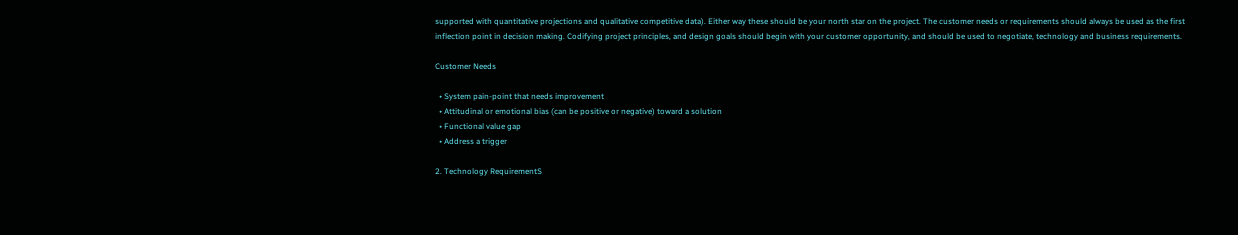supported with quantitative projections and qualitative competitive data). Either way these should be your north star on the project. The customer needs or requirements should always be used as the first inflection point in decision making. Codifying project principles, and design goals should begin with your customer opportunity, and should be used to negotiate, technology and business requirements.

Customer Needs

  • System pain-point that needs improvement
  • Attitudinal or emotional bias (can be positive or negative) toward a solution
  • Functional value gap
  • Address a trigger

2. Technology RequirementS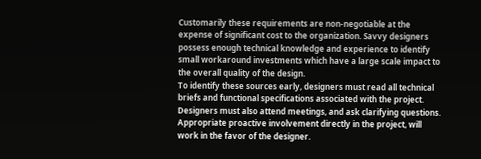Customarily these requirements are non-negotiable at the expense of significant cost to the organization. Savvy designers possess enough technical knowledge and experience to identify small workaround investments which have a large scale impact to the overall quality of the design.
To identify these sources early, designers must read all technical briefs and functional specifications associated with the project. Designers must also attend meetings, and ask clarifying questions. Appropriate proactive involvement directly in the project, will work in the favor of the designer.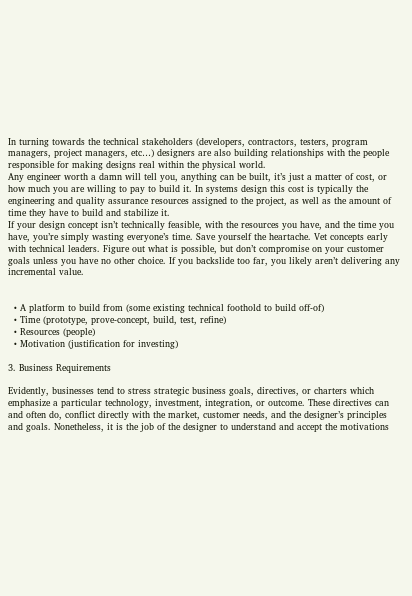In turning towards the technical stakeholders (developers, contractors, testers, program managers, project managers, etc…) designers are also building relationships with the people responsible for making designs real within the physical world.
Any engineer worth a damn will tell you, anything can be built, it’s just a matter of cost, or how much you are willing to pay to build it. In systems design this cost is typically the engineering and quality assurance resources assigned to the project, as well as the amount of time they have to build and stabilize it.
If your design concept isn’t technically feasible, with the resources you have, and the time you have, you’re simply wasting everyone’s time. Save yourself the heartache. Vet concepts early with technical leaders. Figure out what is possible, but don’t compromise on your customer goals unless you have no other choice. If you backslide too far, you likely aren’t delivering any incremental value.


  • A platform to build from (some existing technical foothold to build off-of)
  • Time (prototype, prove-concept, build, test, refine)
  • Resources (people)
  • Motivation (justification for investing)

3. Business Requirements

Evidently, businesses tend to stress strategic business goals, directives, or charters which emphasize a particular technology, investment, integration, or outcome. These directives can and often do, conflict directly with the market, customer needs, and the designer’s principles and goals. Nonetheless, it is the job of the designer to understand and accept the motivations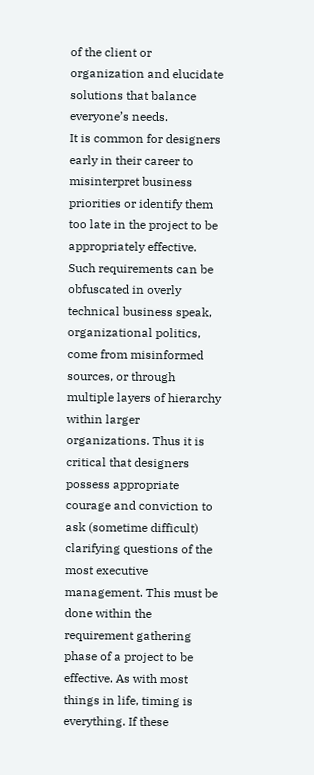of the client or organization and elucidate solutions that balance everyone’s needs.
It is common for designers early in their career to misinterpret business priorities or identify them too late in the project to be appropriately effective. Such requirements can be obfuscated in overly technical business speak, organizational politics, come from misinformed sources, or through multiple layers of hierarchy within larger organizations. Thus it is critical that designers possess appropriate courage and conviction to ask (sometime difficult) clarifying questions of the most executive management. This must be done within the requirement gathering phase of a project to be effective. As with most things in life, timing is everything. If these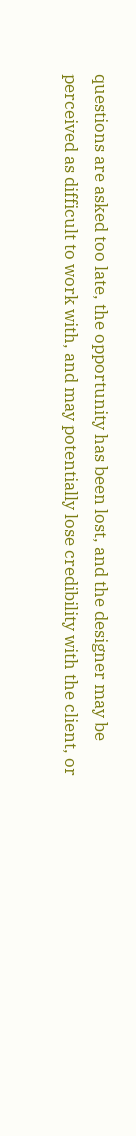questions are asked too late, the opportunity has been lost, and the designer may be perceived as difficult to work with, and may potentially lose credibility with the client, or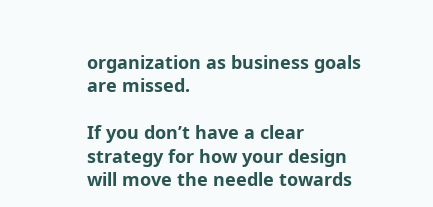organization as business goals are missed.

If you don’t have a clear strategy for how your design will move the needle towards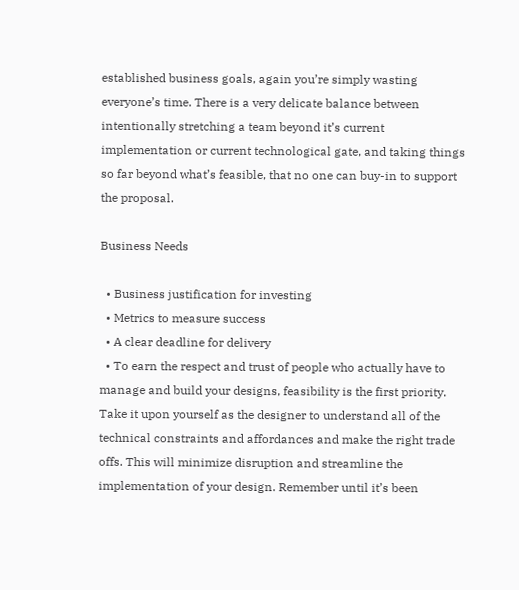established business goals, again you’re simply wasting everyone’s time. There is a very delicate balance between intentionally stretching a team beyond it’s current implementation or current technological gate, and taking things so far beyond what’s feasible, that no one can buy-in to support the proposal.

Business Needs

  • Business justification for investing
  • Metrics to measure success
  • A clear deadline for delivery
  • To earn the respect and trust of people who actually have to manage and build your designs, feasibility is the first priority. Take it upon yourself as the designer to understand all of the technical constraints and affordances and make the right trade offs. This will minimize disruption and streamline the implementation of your design. Remember until it’s been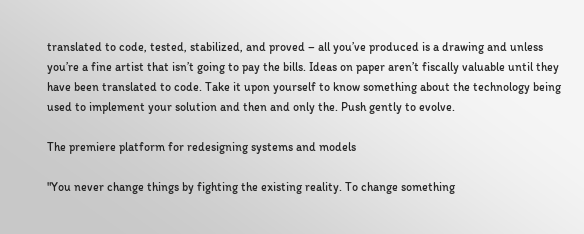translated to code, tested, stabilized, and proved – all you’ve produced is a drawing and unless you’re a fine artist that isn’t going to pay the bills. Ideas on paper aren’t fiscally valuable until they have been translated to code. Take it upon yourself to know something about the technology being used to implement your solution and then and only the. Push gently to evolve.

The premiere platform for redesigning systems and models

"You never change things by fighting the existing reality. To change something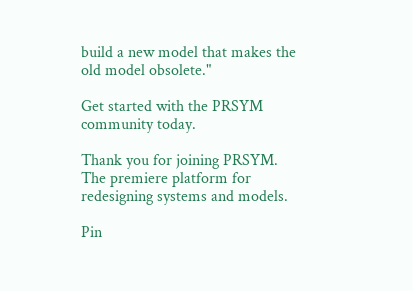build a new model that makes the old model obsolete."

Get started with the PRSYM community today.

Thank you for joining PRSYM. The premiere platform for redesigning systems and models.

Pin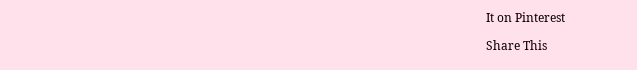It on Pinterest

Share This